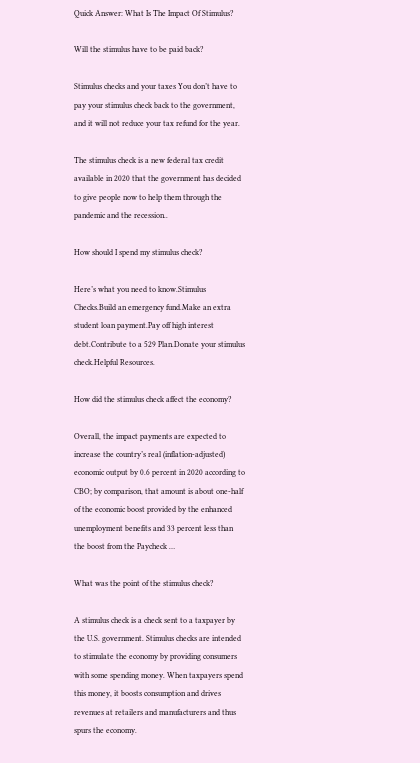Quick Answer: What Is The Impact Of Stimulus?

Will the stimulus have to be paid back?

Stimulus checks and your taxes You don’t have to pay your stimulus check back to the government, and it will not reduce your tax refund for the year.

The stimulus check is a new federal tax credit available in 2020 that the government has decided to give people now to help them through the pandemic and the recession..

How should I spend my stimulus check?

Here’s what you need to know.Stimulus Checks.Build an emergency fund.Make an extra student loan payment.Pay off high interest debt.Contribute to a 529 Plan.Donate your stimulus check.Helpful Resources.

How did the stimulus check affect the economy?

Overall, the impact payments are expected to increase the country’s real (inflation-adjusted) economic output by 0.6 percent in 2020 according to CBO; by comparison, that amount is about one-half of the economic boost provided by the enhanced unemployment benefits and 33 percent less than the boost from the Paycheck …

What was the point of the stimulus check?

A stimulus check is a check sent to a taxpayer by the U.S. government. Stimulus checks are intended to stimulate the economy by providing consumers with some spending money. When taxpayers spend this money, it boosts consumption and drives revenues at retailers and manufacturers and thus spurs the economy.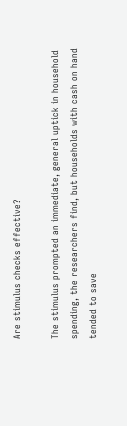Are stimulus checks effective?

The stimulus prompted an immediate, general uptick in household spending, the researchers find, but households with cash on hand tended to save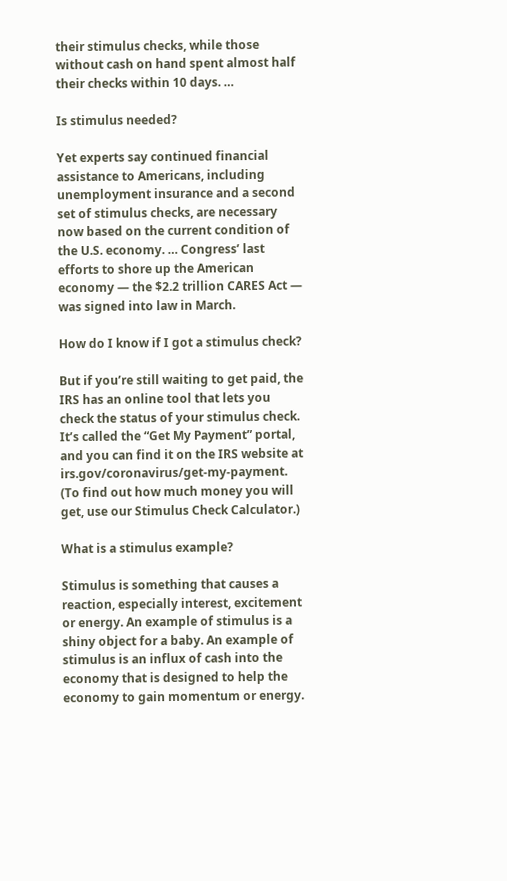their stimulus checks, while those without cash on hand spent almost half their checks within 10 days. …

Is stimulus needed?

Yet experts say continued financial assistance to Americans, including unemployment insurance and a second set of stimulus checks, are necessary now based on the current condition of the U.S. economy. … Congress’ last efforts to shore up the American economy — the $2.2 trillion CARES Act — was signed into law in March.

How do I know if I got a stimulus check?

But if you’re still waiting to get paid, the IRS has an online tool that lets you check the status of your stimulus check. It’s called the “Get My Payment” portal, and you can find it on the IRS website at irs.gov/coronavirus/get-my-payment. (To find out how much money you will get, use our Stimulus Check Calculator.)

What is a stimulus example?

Stimulus is something that causes a reaction, especially interest, excitement or energy. An example of stimulus is a shiny object for a baby. An example of stimulus is an influx of cash into the economy that is designed to help the economy to gain momentum or energy.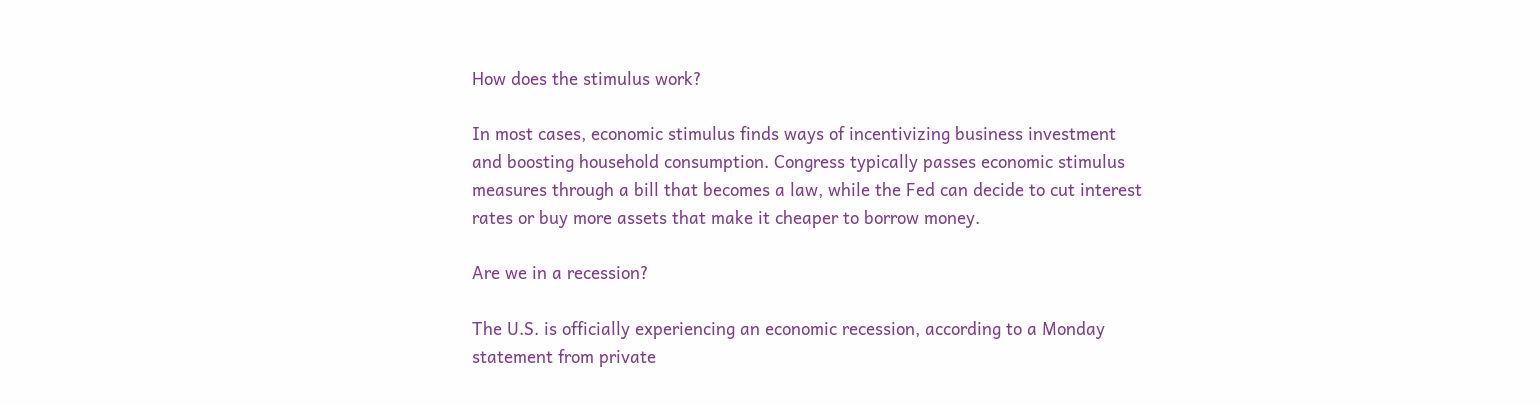How does the stimulus work?

In most cases, economic stimulus finds ways of incentivizing business investment and boosting household consumption. Congress typically passes economic stimulus measures through a bill that becomes a law, while the Fed can decide to cut interest rates or buy more assets that make it cheaper to borrow money.

Are we in a recession?

The U.S. is officially experiencing an economic recession, according to a Monday statement from private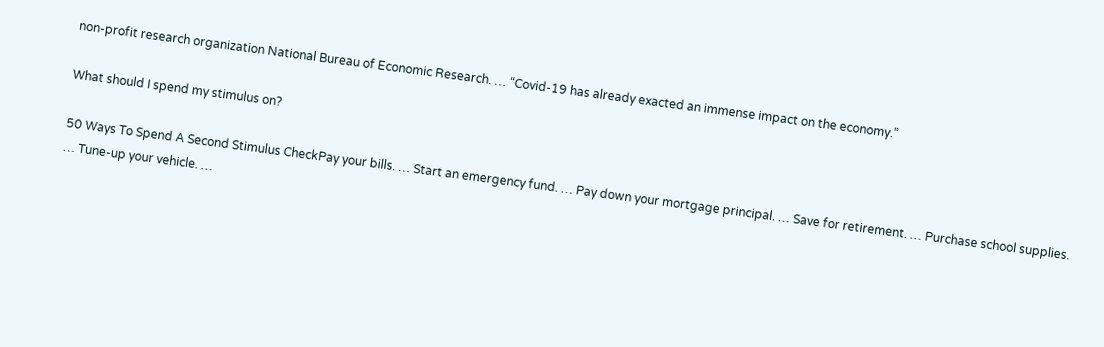non-profit research organization National Bureau of Economic Research. … “Covid-19 has already exacted an immense impact on the economy.”

What should I spend my stimulus on?

50 Ways To Spend A Second Stimulus CheckPay your bills. … Start an emergency fund. … Pay down your mortgage principal. … Save for retirement. … Purchase school supplies. … Tune-up your vehicle. …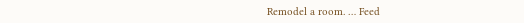Remodel a room. … Feed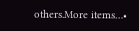others.More items…•